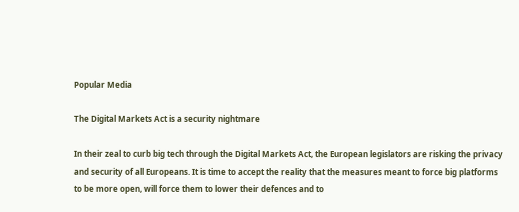Popular Media

The Digital Markets Act is a security nightmare

In their zeal to curb big tech through the Digital Markets Act, the European legislators are risking the privacy and security of all Europeans. It is time to accept the reality that the measures meant to force big platforms to be more open, will force them to lower their defences and to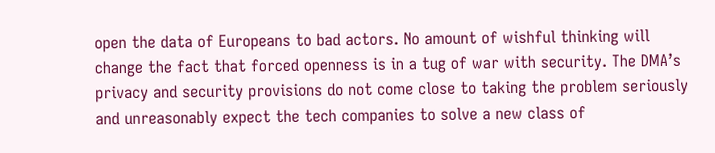open the data of Europeans to bad actors. No amount of wishful thinking will change the fact that forced openness is in a tug of war with security. The DMA’s privacy and security provisions do not come close to taking the problem seriously and unreasonably expect the tech companies to solve a new class of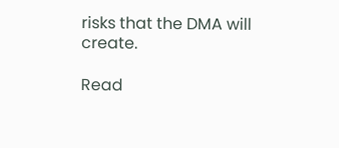risks that the DMA will create.

Read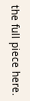the full piece here.